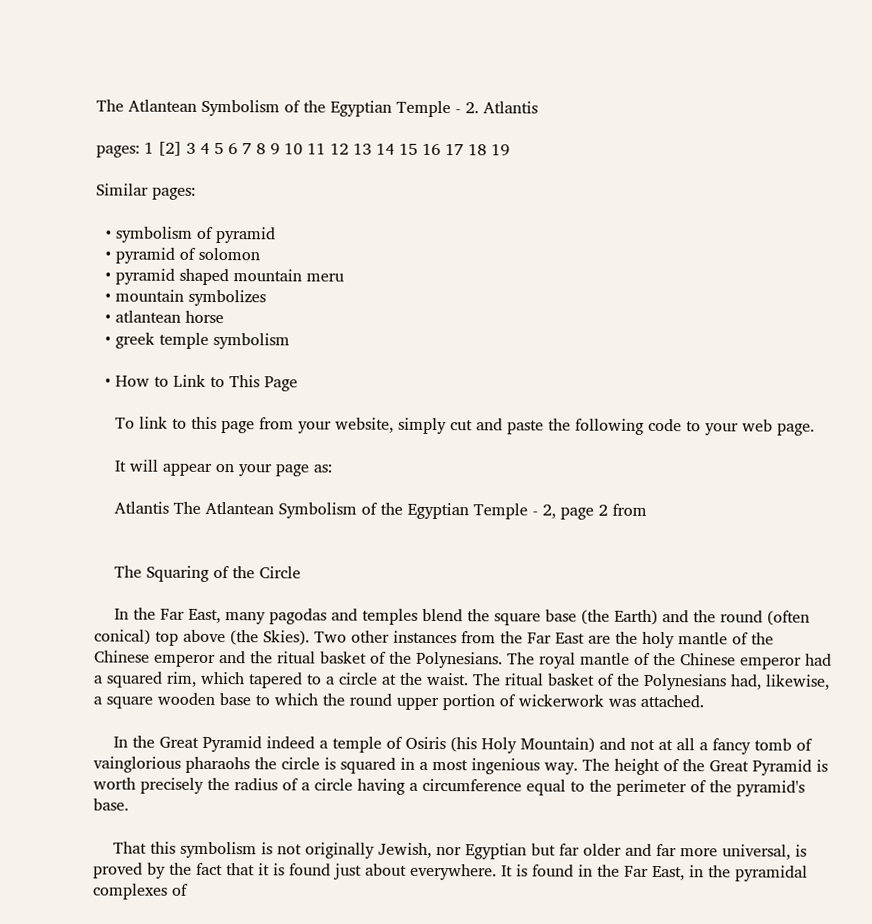The Atlantean Symbolism of the Egyptian Temple - 2. Atlantis

pages: 1 [2] 3 4 5 6 7 8 9 10 11 12 13 14 15 16 17 18 19

Similar pages:

  • symbolism of pyramid
  • pyramid of solomon
  • pyramid shaped mountain meru
  • mountain symbolizes
  • atlantean horse
  • greek temple symbolism

  • How to Link to This Page

    To link to this page from your website, simply cut and paste the following code to your web page.

    It will appear on your page as:

    Atlantis The Atlantean Symbolism of the Egyptian Temple - 2, page 2 from


    The Squaring of the Circle

    In the Far East, many pagodas and temples blend the square base (the Earth) and the round (often conical) top above (the Skies). Two other instances from the Far East are the holy mantle of the Chinese emperor and the ritual basket of the Polynesians. The royal mantle of the Chinese emperor had a squared rim, which tapered to a circle at the waist. The ritual basket of the Polynesians had, likewise, a square wooden base to which the round upper portion of wickerwork was attached.

    In the Great Pyramid indeed a temple of Osiris (his Holy Mountain) and not at all a fancy tomb of vainglorious pharaohs the circle is squared in a most ingenious way. The height of the Great Pyramid is worth precisely the radius of a circle having a circumference equal to the perimeter of the pyramid's base.

    That this symbolism is not originally Jewish, nor Egyptian but far older and far more universal, is proved by the fact that it is found just about everywhere. It is found in the Far East, in the pyramidal complexes of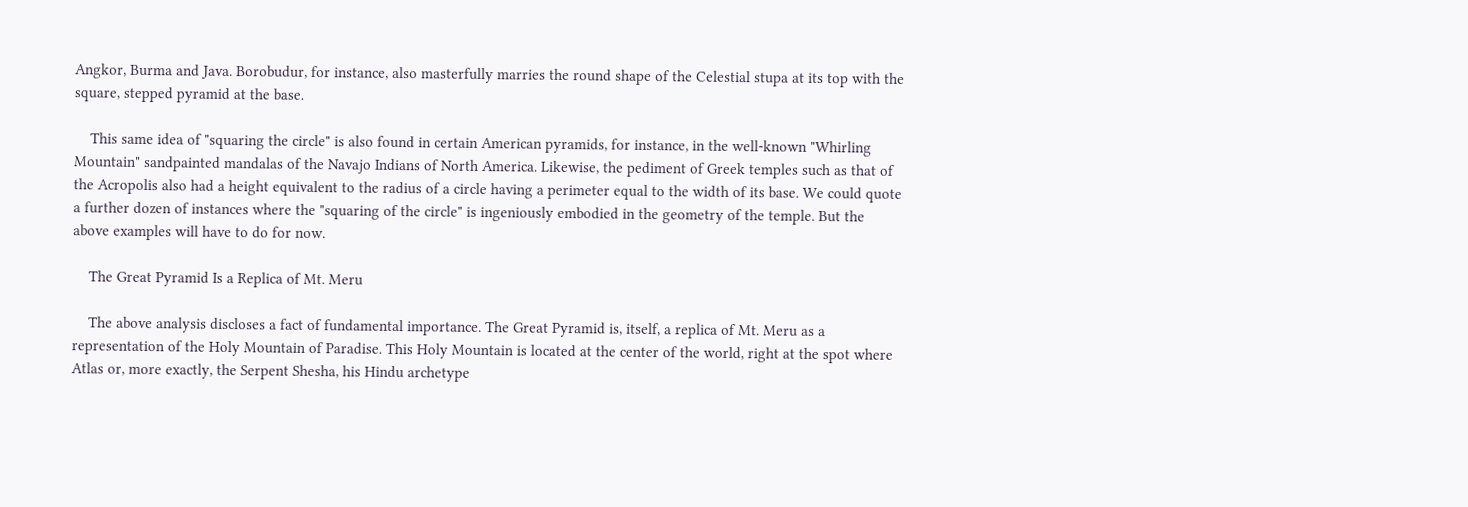Angkor, Burma and Java. Borobudur, for instance, also masterfully marries the round shape of the Celestial stupa at its top with the square, stepped pyramid at the base.

    This same idea of "squaring the circle" is also found in certain American pyramids, for instance, in the well-known "Whirling Mountain" sandpainted mandalas of the Navajo Indians of North America. Likewise, the pediment of Greek temples such as that of the Acropolis also had a height equivalent to the radius of a circle having a perimeter equal to the width of its base. We could quote a further dozen of instances where the "squaring of the circle" is ingeniously embodied in the geometry of the temple. But the above examples will have to do for now.

    The Great Pyramid Is a Replica of Mt. Meru

    The above analysis discloses a fact of fundamental importance. The Great Pyramid is, itself, a replica of Mt. Meru as a representation of the Holy Mountain of Paradise. This Holy Mountain is located at the center of the world, right at the spot where Atlas or, more exactly, the Serpent Shesha, his Hindu archetype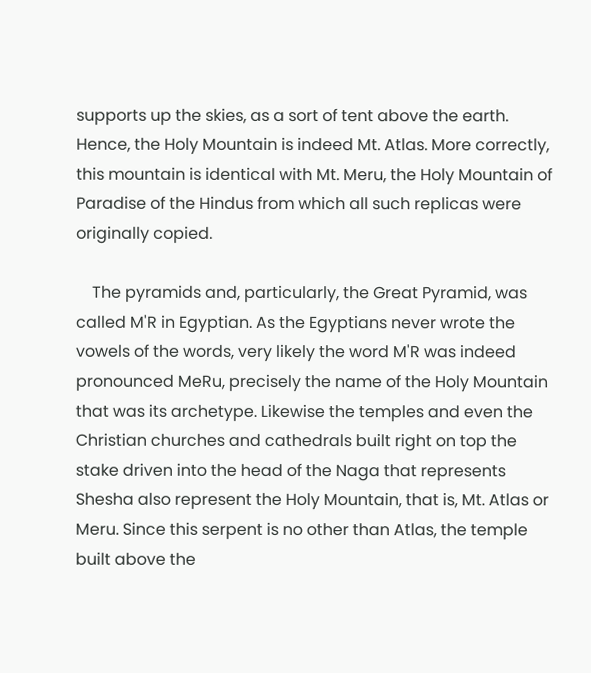supports up the skies, as a sort of tent above the earth. Hence, the Holy Mountain is indeed Mt. Atlas. More correctly, this mountain is identical with Mt. Meru, the Holy Mountain of Paradise of the Hindus from which all such replicas were originally copied.

    The pyramids and, particularly, the Great Pyramid, was called M'R in Egyptian. As the Egyptians never wrote the vowels of the words, very likely the word M'R was indeed pronounced MeRu, precisely the name of the Holy Mountain that was its archetype. Likewise the temples and even the Christian churches and cathedrals built right on top the stake driven into the head of the Naga that represents Shesha also represent the Holy Mountain, that is, Mt. Atlas or Meru. Since this serpent is no other than Atlas, the temple built above the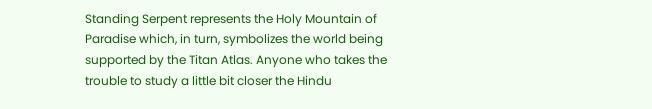Standing Serpent represents the Holy Mountain of Paradise which, in turn, symbolizes the world being supported by the Titan Atlas. Anyone who takes the trouble to study a little bit closer the Hindu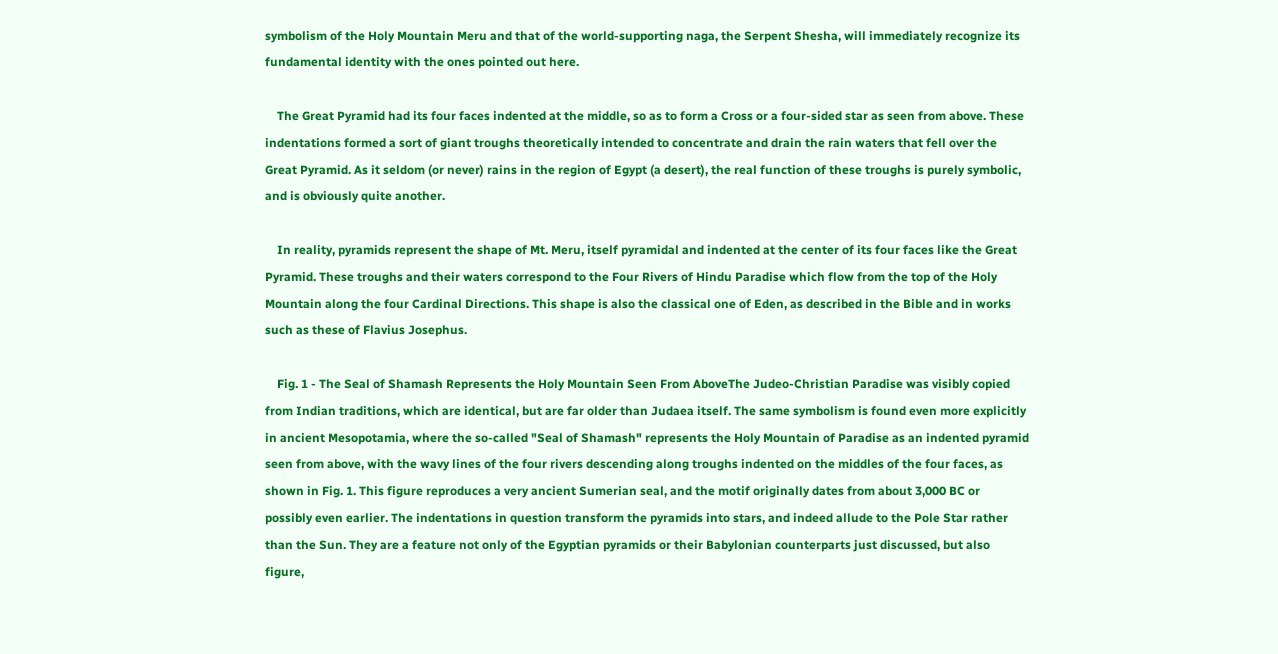symbolism of the Holy Mountain Meru and that of the world-supporting naga, the Serpent Shesha, will immediately recognize its fundamental identity with the ones pointed out here.

    The Great Pyramid had its four faces indented at the middle, so as to form a Cross or a four-sided star as seen from above. These indentations formed a sort of giant troughs theoretically intended to concentrate and drain the rain waters that fell over the Great Pyramid. As it seldom (or never) rains in the region of Egypt (a desert), the real function of these troughs is purely symbolic, and is obviously quite another.

    In reality, pyramids represent the shape of Mt. Meru, itself pyramidal and indented at the center of its four faces like the Great Pyramid. These troughs and their waters correspond to the Four Rivers of Hindu Paradise which flow from the top of the Holy Mountain along the four Cardinal Directions. This shape is also the classical one of Eden, as described in the Bible and in works such as these of Flavius Josephus.

    Fig. 1 - The Seal of Shamash Represents the Holy Mountain Seen From AboveThe Judeo-Christian Paradise was visibly copied from Indian traditions, which are identical, but are far older than Judaea itself. The same symbolism is found even more explicitly in ancient Mesopotamia, where the so-called "Seal of Shamash" represents the Holy Mountain of Paradise as an indented pyramid seen from above, with the wavy lines of the four rivers descending along troughs indented on the middles of the four faces, as shown in Fig. 1. This figure reproduces a very ancient Sumerian seal, and the motif originally dates from about 3,000 BC or possibly even earlier. The indentations in question transform the pyramids into stars, and indeed allude to the Pole Star rather than the Sun. They are a feature not only of the Egyptian pyramids or their Babylonian counterparts just discussed, but also figure,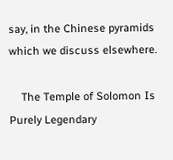say, in the Chinese pyramids which we discuss elsewhere.

    The Temple of Solomon Is Purely Legendary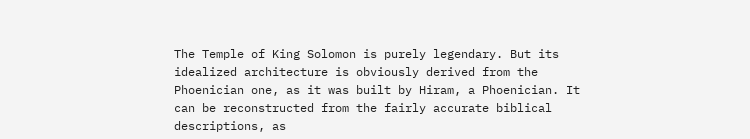The Temple of King Solomon is purely legendary. But its idealized architecture is obviously derived from the Phoenician one, as it was built by Hiram, a Phoenician. It can be reconstructed from the fairly accurate biblical descriptions, as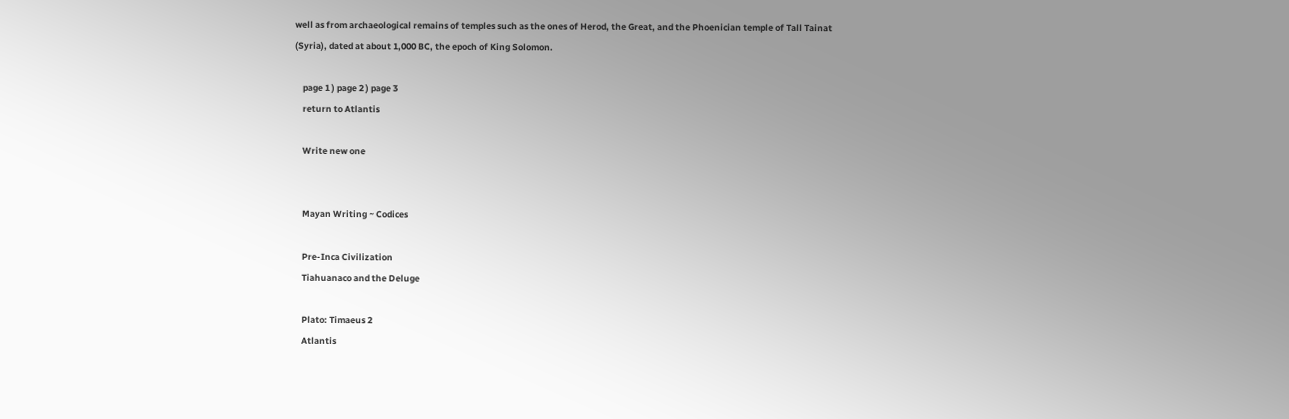well as from archaeological remains of temples such as the ones of Herod, the Great, and the Phoenician temple of Tall Tainat (Syria), dated at about 1,000 BC, the epoch of King Solomon.

    page 1 ) page 2 ) page 3
    return to Atlantis

    Write new one


    Mayan Writing ~ Codices

    Pre-Inca Civilization
    Tiahuanaco and the Deluge

    Plato: Timaeus 2
    Atlantis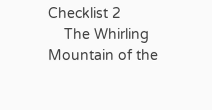Checklist 2
    The Whirling Mountain of the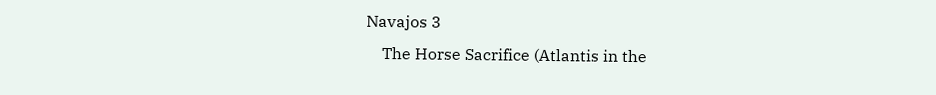Navajos 3
    The Horse Sacrifice (Atlantis in the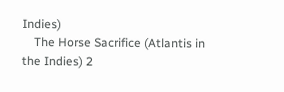Indies)
    The Horse Sacrifice (Atlantis in the Indies) 2